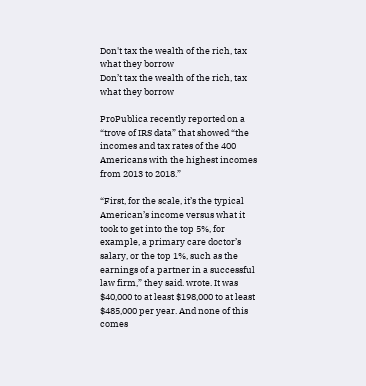Don't tax the wealth of the rich, tax what they borrow
Don’t tax the wealth of the rich, tax what they borrow

ProPublica recently reported on a “trove of IRS data” that showed “the incomes and tax rates of the 400 Americans with the highest incomes from 2013 to 2018.”

“First, for the scale, it’s the typical American’s income versus what it took to get into the top 5%, for example, a primary care doctor’s salary, or the top 1%, such as the earnings of a partner in a successful law firm,” they said. wrote. It was $40,000 to at least $198,000 to at least $485,000 per year. And none of this comes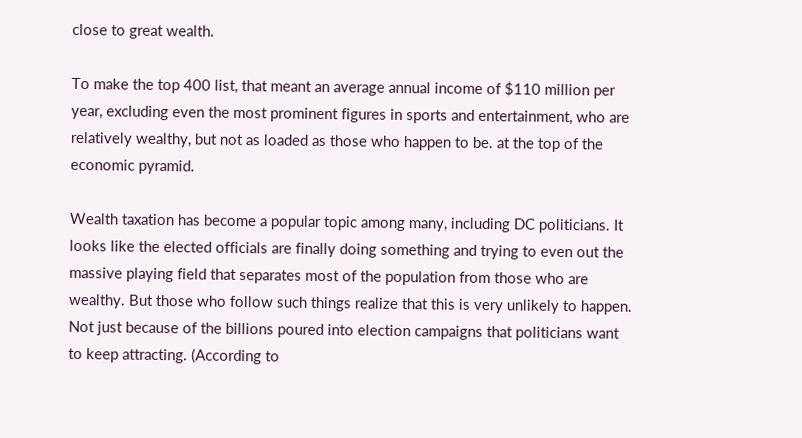close to great wealth.

To make the top 400 list, that meant an average annual income of $110 million per year, excluding even the most prominent figures in sports and entertainment, who are relatively wealthy, but not as loaded as those who happen to be. at the top of the economic pyramid.

Wealth taxation has become a popular topic among many, including DC politicians. It looks like the elected officials are finally doing something and trying to even out the massive playing field that separates most of the population from those who are wealthy. But those who follow such things realize that this is very unlikely to happen. Not just because of the billions poured into election campaigns that politicians want to keep attracting. (According to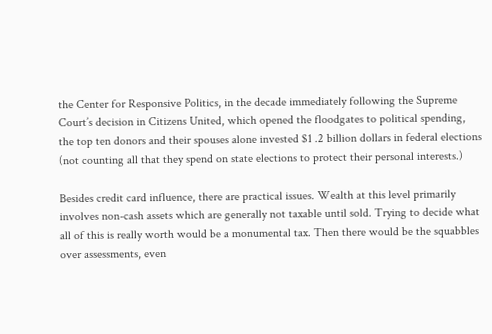the Center for Responsive Politics, in the decade immediately following the Supreme Court’s decision in Citizens United, which opened the floodgates to political spending, the top ten donors and their spouses alone invested $1 .2 billion dollars in federal elections (not counting all that they spend on state elections to protect their personal interests.)

Besides credit card influence, there are practical issues. Wealth at this level primarily involves non-cash assets which are generally not taxable until sold. Trying to decide what all of this is really worth would be a monumental tax. Then there would be the squabbles over assessments, even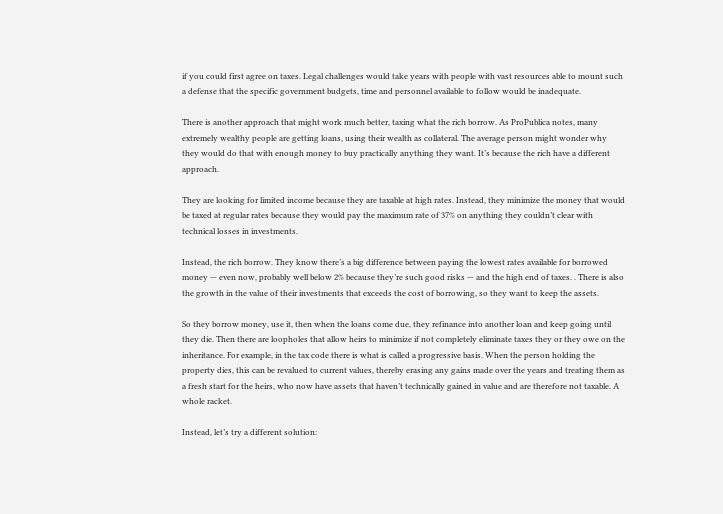if you could first agree on taxes. Legal challenges would take years with people with vast resources able to mount such a defense that the specific government budgets, time and personnel available to follow would be inadequate.

There is another approach that might work much better, taxing what the rich borrow. As ProPublica notes, many extremely wealthy people are getting loans, using their wealth as collateral. The average person might wonder why they would do that with enough money to buy practically anything they want. It’s because the rich have a different approach.

They are looking for limited income because they are taxable at high rates. Instead, they minimize the money that would be taxed at regular rates because they would pay the maximum rate of 37% on anything they couldn’t clear with technical losses in investments.

Instead, the rich borrow. They know there’s a big difference between paying the lowest rates available for borrowed money — even now, probably well below 2% because they’re such good risks — and the high end of taxes. . There is also the growth in the value of their investments that exceeds the cost of borrowing, so they want to keep the assets.

So they borrow money, use it, then when the loans come due, they refinance into another loan and keep going until they die. Then there are loopholes that allow heirs to minimize if not completely eliminate taxes they or they owe on the inheritance. For example, in the tax code there is what is called a progressive basis. When the person holding the property dies, this can be revalued to current values, thereby erasing any gains made over the years and treating them as a fresh start for the heirs, who now have assets that haven’t technically gained in value and are therefore not taxable. A whole racket.

Instead, let’s try a different solution: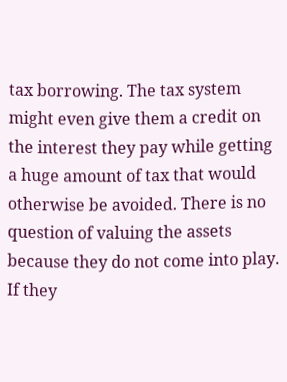tax borrowing. The tax system might even give them a credit on the interest they pay while getting a huge amount of tax that would otherwise be avoided. There is no question of valuing the assets because they do not come into play. If they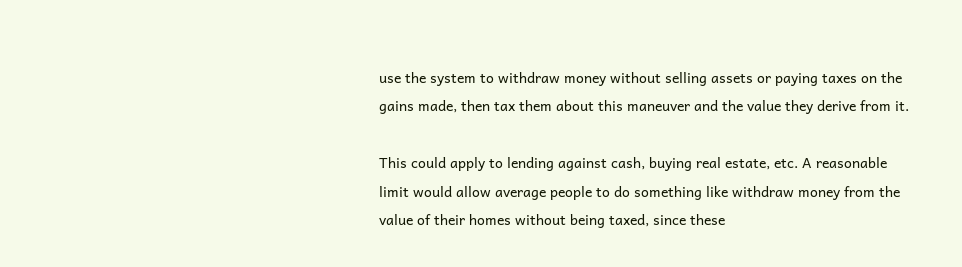use the system to withdraw money without selling assets or paying taxes on the gains made, then tax them about this maneuver and the value they derive from it.

This could apply to lending against cash, buying real estate, etc. A reasonable limit would allow average people to do something like withdraw money from the value of their homes without being taxed, since these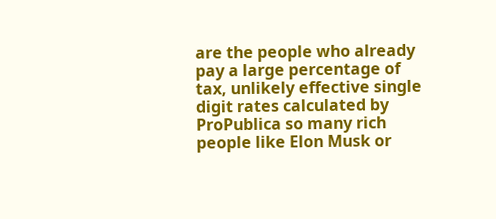are the people who already pay a large percentage of tax, unlikely effective single digit rates calculated by ProPublica so many rich people like Elon Musk or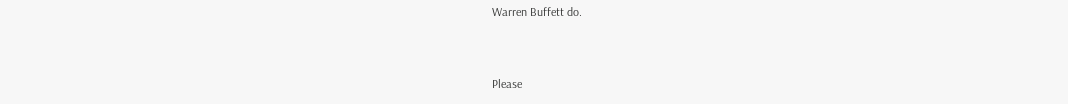Warren Buffett do.


Please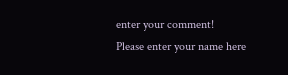enter your comment!
Please enter your name here